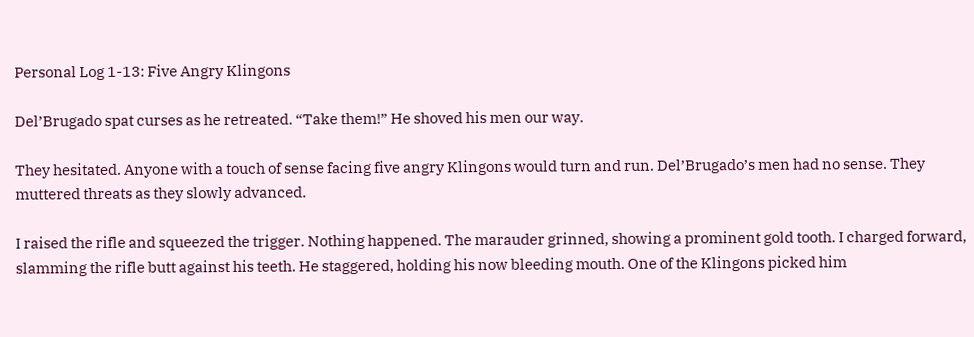Personal Log 1-13: Five Angry Klingons

Del’Brugado spat curses as he retreated. “Take them!” He shoved his men our way.

They hesitated. Anyone with a touch of sense facing five angry Klingons would turn and run. Del’Brugado’s men had no sense. They muttered threats as they slowly advanced.

I raised the rifle and squeezed the trigger. Nothing happened. The marauder grinned, showing a prominent gold tooth. I charged forward, slamming the rifle butt against his teeth. He staggered, holding his now bleeding mouth. One of the Klingons picked him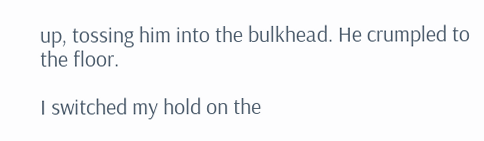up, tossing him into the bulkhead. He crumpled to the floor.

I switched my hold on the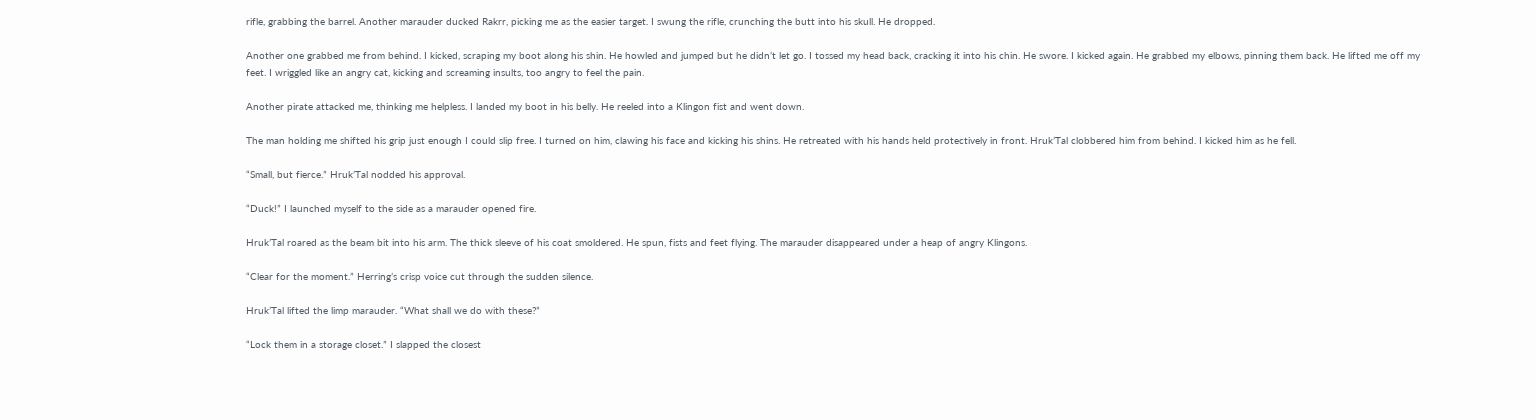rifle, grabbing the barrel. Another marauder ducked Rakrr, picking me as the easier target. I swung the rifle, crunching the butt into his skull. He dropped.

Another one grabbed me from behind. I kicked, scraping my boot along his shin. He howled and jumped but he didn’t let go. I tossed my head back, cracking it into his chin. He swore. I kicked again. He grabbed my elbows, pinning them back. He lifted me off my feet. I wriggled like an angry cat, kicking and screaming insults, too angry to feel the pain.

Another pirate attacked me, thinking me helpless. I landed my boot in his belly. He reeled into a Klingon fist and went down.

The man holding me shifted his grip just enough I could slip free. I turned on him, clawing his face and kicking his shins. He retreated with his hands held protectively in front. Hruk’Tal clobbered him from behind. I kicked him as he fell.

“Small, but fierce.” Hruk’Tal nodded his approval.

“Duck!” I launched myself to the side as a marauder opened fire.

Hruk’Tal roared as the beam bit into his arm. The thick sleeve of his coat smoldered. He spun, fists and feet flying. The marauder disappeared under a heap of angry Klingons.

“Clear for the moment.” Herring’s crisp voice cut through the sudden silence.

Hruk’Tal lifted the limp marauder. “What shall we do with these?”

“Lock them in a storage closet.” I slapped the closest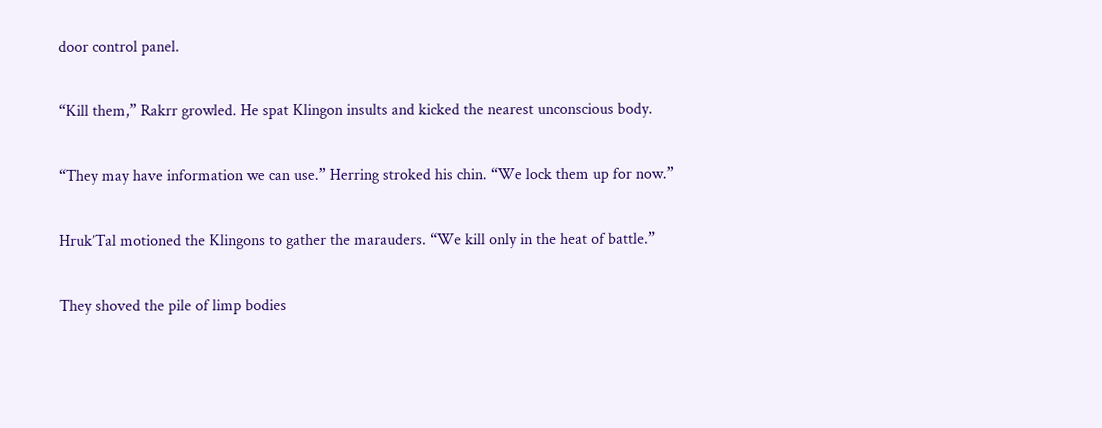door control panel.

“Kill them,” Rakrr growled. He spat Klingon insults and kicked the nearest unconscious body.

“They may have information we can use.” Herring stroked his chin. “We lock them up for now.”

Hruk’Tal motioned the Klingons to gather the marauders. “We kill only in the heat of battle.”

They shoved the pile of limp bodies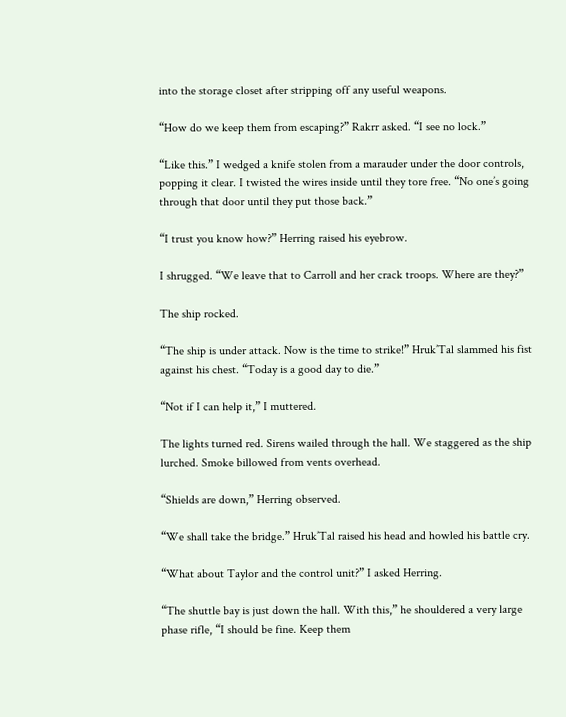into the storage closet after stripping off any useful weapons.

“How do we keep them from escaping?” Rakrr asked. “I see no lock.”

“Like this.” I wedged a knife stolen from a marauder under the door controls, popping it clear. I twisted the wires inside until they tore free. “No one’s going through that door until they put those back.”

“I trust you know how?” Herring raised his eyebrow.

I shrugged. “We leave that to Carroll and her crack troops. Where are they?”

The ship rocked.

“The ship is under attack. Now is the time to strike!” Hruk’Tal slammed his fist against his chest. “Today is a good day to die.”

“Not if I can help it,” I muttered.

The lights turned red. Sirens wailed through the hall. We staggered as the ship lurched. Smoke billowed from vents overhead.

“Shields are down,” Herring observed.

“We shall take the bridge.” Hruk’Tal raised his head and howled his battle cry.

“What about Taylor and the control unit?” I asked Herring.

“The shuttle bay is just down the hall. With this,” he shouldered a very large phase rifle, “I should be fine. Keep them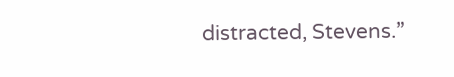distracted, Stevens.”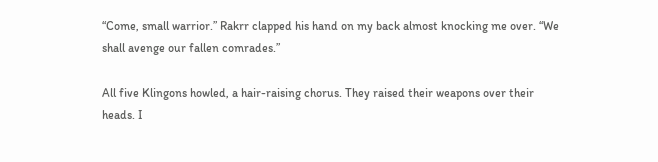“Come, small warrior.” Rakrr clapped his hand on my back almost knocking me over. “We shall avenge our fallen comrades.”

All five Klingons howled, a hair-raising chorus. They raised their weapons over their heads. I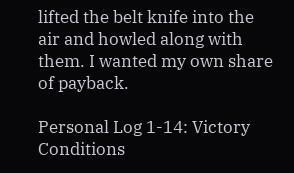lifted the belt knife into the air and howled along with them. I wanted my own share of payback.

Personal Log 1-14: Victory Conditions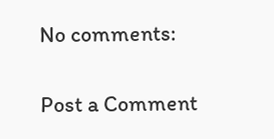No comments:

Post a Comment